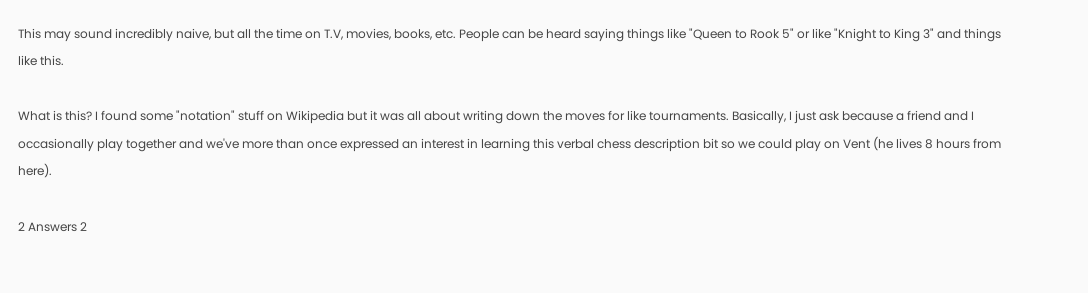This may sound incredibly naive, but all the time on T.V, movies, books, etc. People can be heard saying things like "Queen to Rook 5" or like "Knight to King 3" and things like this.

What is this? I found some "notation" stuff on Wikipedia but it was all about writing down the moves for like tournaments. Basically, I just ask because a friend and I occasionally play together and we've more than once expressed an interest in learning this verbal chess description bit so we could play on Vent (he lives 8 hours from here).

2 Answers 2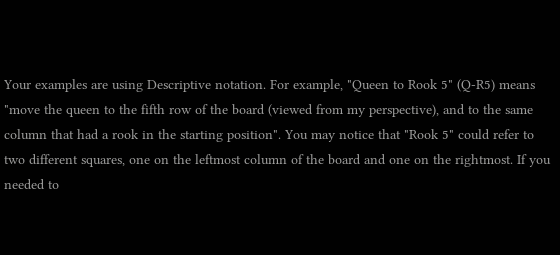Your examples are using Descriptive notation. For example, "Queen to Rook 5" (Q-R5) means "move the queen to the fifth row of the board (viewed from my perspective), and to the same column that had a rook in the starting position". You may notice that "Rook 5" could refer to two different squares, one on the leftmost column of the board and one on the rightmost. If you needed to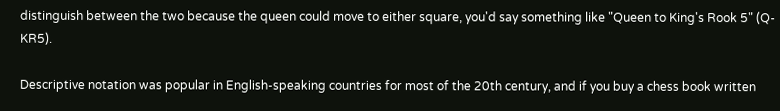distinguish between the two because the queen could move to either square, you'd say something like "Queen to King's Rook 5" (Q-KR5).

Descriptive notation was popular in English-speaking countries for most of the 20th century, and if you buy a chess book written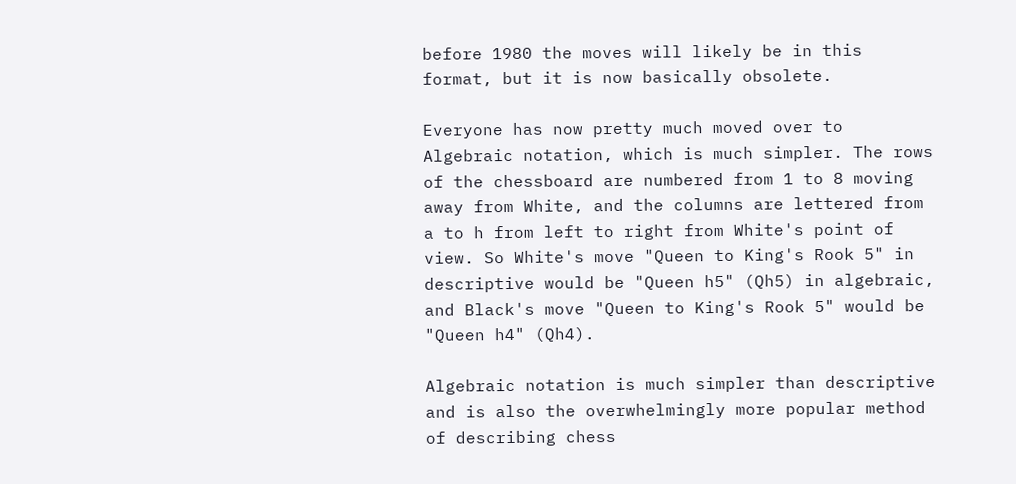before 1980 the moves will likely be in this format, but it is now basically obsolete.

Everyone has now pretty much moved over to Algebraic notation, which is much simpler. The rows of the chessboard are numbered from 1 to 8 moving away from White, and the columns are lettered from a to h from left to right from White's point of view. So White's move "Queen to King's Rook 5" in descriptive would be "Queen h5" (Qh5) in algebraic, and Black's move "Queen to King's Rook 5" would be "Queen h4" (Qh4).

Algebraic notation is much simpler than descriptive and is also the overwhelmingly more popular method of describing chess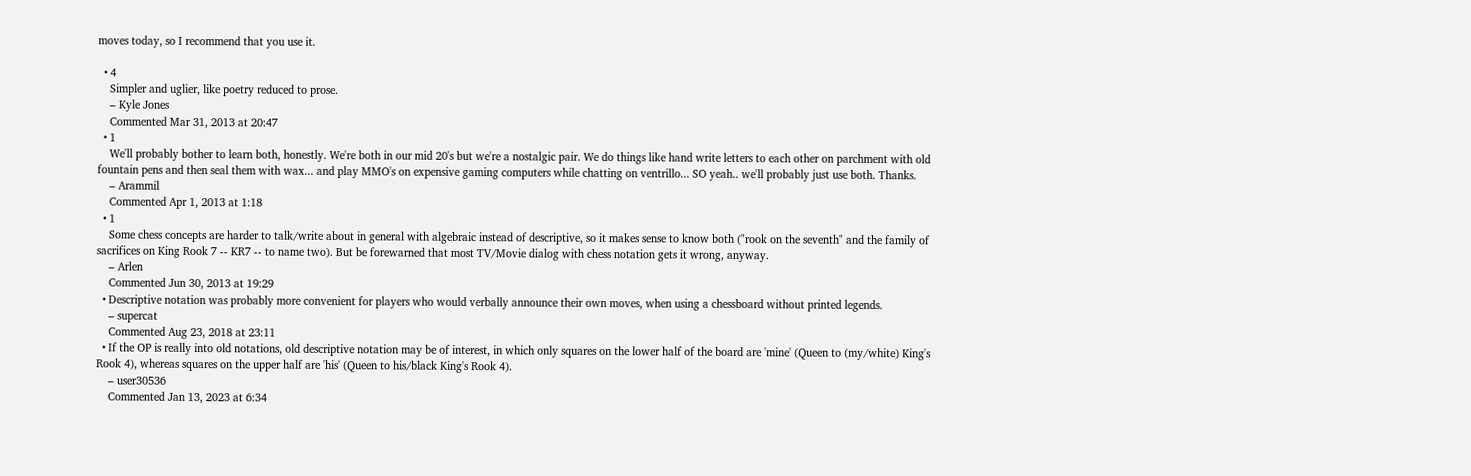moves today, so I recommend that you use it.

  • 4
    Simpler and uglier, like poetry reduced to prose.
    – Kyle Jones
    Commented Mar 31, 2013 at 20:47
  • 1
    We'll probably bother to learn both, honestly. We're both in our mid 20's but we're a nostalgic pair. We do things like hand write letters to each other on parchment with old fountain pens and then seal them with wax... and play MMO's on expensive gaming computers while chatting on ventrillo... SO yeah.. we'll probably just use both. Thanks.
    – Arammil
    Commented Apr 1, 2013 at 1:18
  • 1
    Some chess concepts are harder to talk/write about in general with algebraic instead of descriptive, so it makes sense to know both ("rook on the seventh" and the family of sacrifices on King Rook 7 -- KR7 -- to name two). But be forewarned that most TV/Movie dialog with chess notation gets it wrong, anyway.
    – Arlen
    Commented Jun 30, 2013 at 19:29
  • Descriptive notation was probably more convenient for players who would verbally announce their own moves, when using a chessboard without printed legends.
    – supercat
    Commented Aug 23, 2018 at 23:11
  • If the OP is really into old notations, old descriptive notation may be of interest, in which only squares on the lower half of the board are 'mine' (Queen to (my/white) King's Rook 4), whereas squares on the upper half are 'his' (Queen to his/black King's Rook 4).
    – user30536
    Commented Jan 13, 2023 at 6:34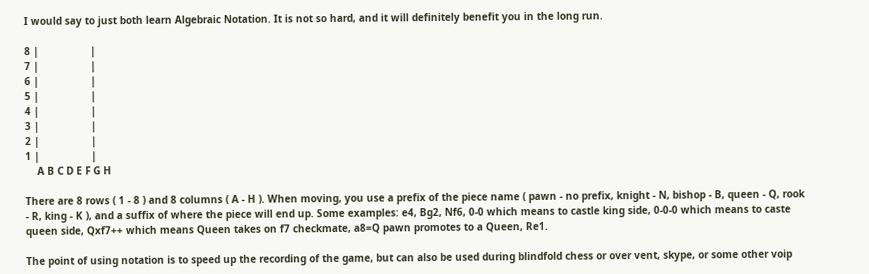I would say to just both learn Algebraic Notation. It is not so hard, and it will definitely benefit you in the long run.

8 |                 |
7 |                 |
6 |                 |
5 |                 |
4 |                 |
3 |                 |
2 |                 |
1 |                 |
    A B C D E F G H

There are 8 rows ( 1 - 8 ) and 8 columns ( A - H ). When moving, you use a prefix of the piece name ( pawn - no prefix, knight - N, bishop - B, queen - Q, rook - R, king - K ), and a suffix of where the piece will end up. Some examples: e4, Bg2, Nf6, 0-0 which means to castle king side, 0-0-0 which means to caste queen side, Qxf7++ which means Queen takes on f7 checkmate, a8=Q pawn promotes to a Queen, Re1.

The point of using notation is to speed up the recording of the game, but can also be used during blindfold chess or over vent, skype, or some other voip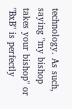technology. As such, saying "my bishop takes your bishop" or "BxB" is perfectly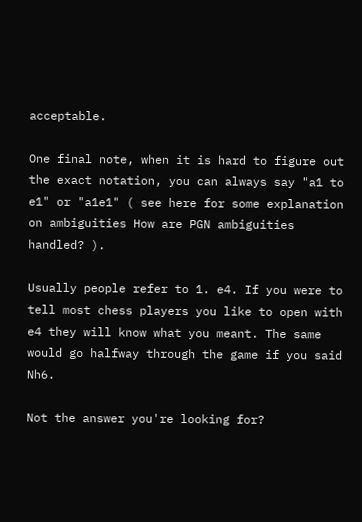acceptable.

One final note, when it is hard to figure out the exact notation, you can always say "a1 to e1" or "a1e1" ( see here for some explanation on ambiguities How are PGN ambiguities handled? ).

Usually people refer to 1. e4. If you were to tell most chess players you like to open with e4 they will know what you meant. The same would go halfway through the game if you said Nh6.

Not the answer you're looking for?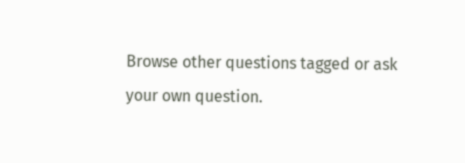Browse other questions tagged or ask your own question.